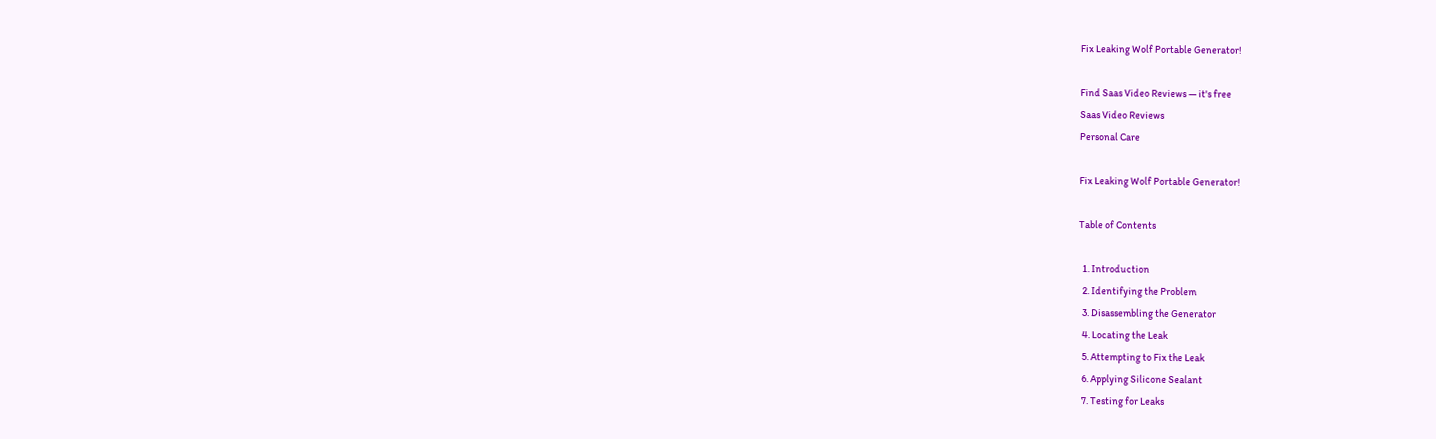Fix Leaking Wolf Portable Generator!

Find Saas Video Reviews — it's free
Saas Video Reviews
Personal Care

Fix Leaking Wolf Portable Generator!

Table of Contents

  1. Introduction
  2. Identifying the Problem
  3. Disassembling the Generator
  4. Locating the Leak
  5. Attempting to Fix the Leak
  6. Applying Silicone Sealant
  7. Testing for Leaks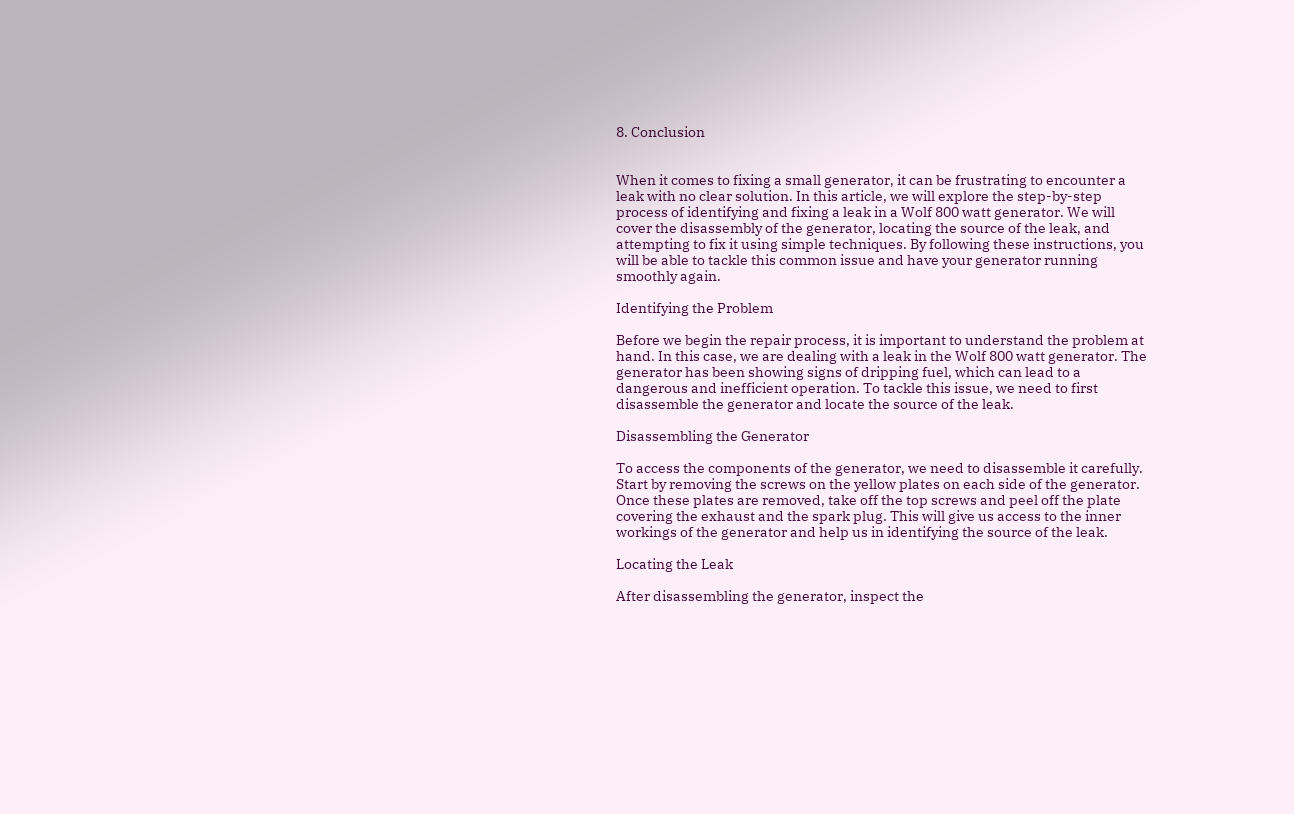8. Conclusion


When it comes to fixing a small generator, it can be frustrating to encounter a leak with no clear solution. In this article, we will explore the step-by-step process of identifying and fixing a leak in a Wolf 800 watt generator. We will cover the disassembly of the generator, locating the source of the leak, and attempting to fix it using simple techniques. By following these instructions, you will be able to tackle this common issue and have your generator running smoothly again.

Identifying the Problem

Before we begin the repair process, it is important to understand the problem at hand. In this case, we are dealing with a leak in the Wolf 800 watt generator. The generator has been showing signs of dripping fuel, which can lead to a dangerous and inefficient operation. To tackle this issue, we need to first disassemble the generator and locate the source of the leak.

Disassembling the Generator

To access the components of the generator, we need to disassemble it carefully. Start by removing the screws on the yellow plates on each side of the generator. Once these plates are removed, take off the top screws and peel off the plate covering the exhaust and the spark plug. This will give us access to the inner workings of the generator and help us in identifying the source of the leak.

Locating the Leak

After disassembling the generator, inspect the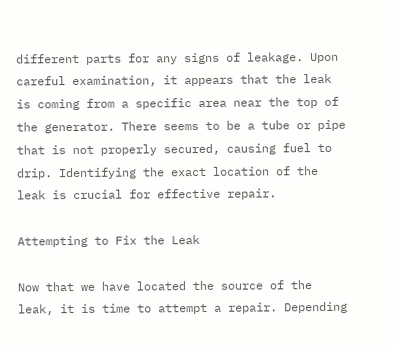different parts for any signs of leakage. Upon careful examination, it appears that the leak is coming from a specific area near the top of the generator. There seems to be a tube or pipe that is not properly secured, causing fuel to drip. Identifying the exact location of the leak is crucial for effective repair.

Attempting to Fix the Leak

Now that we have located the source of the leak, it is time to attempt a repair. Depending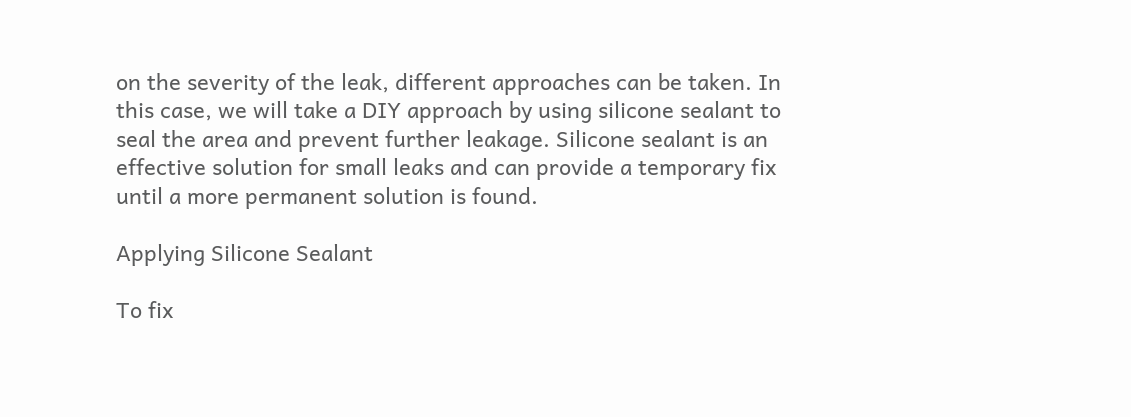on the severity of the leak, different approaches can be taken. In this case, we will take a DIY approach by using silicone sealant to seal the area and prevent further leakage. Silicone sealant is an effective solution for small leaks and can provide a temporary fix until a more permanent solution is found.

Applying Silicone Sealant

To fix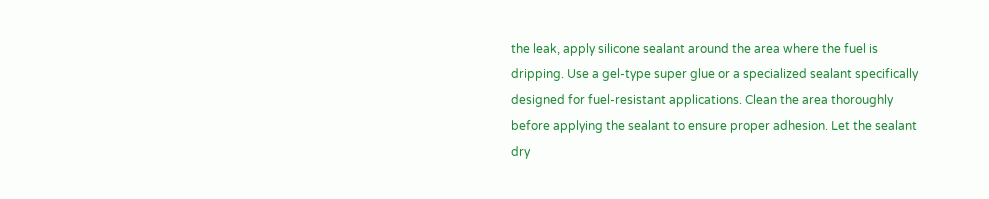the leak, apply silicone sealant around the area where the fuel is dripping. Use a gel-type super glue or a specialized sealant specifically designed for fuel-resistant applications. Clean the area thoroughly before applying the sealant to ensure proper adhesion. Let the sealant dry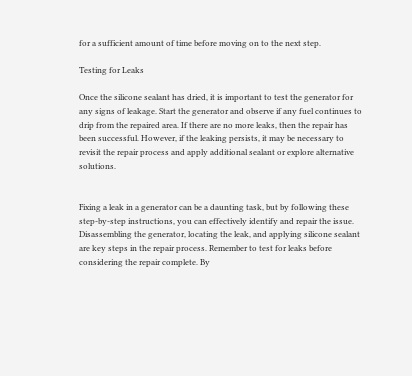for a sufficient amount of time before moving on to the next step.

Testing for Leaks

Once the silicone sealant has dried, it is important to test the generator for any signs of leakage. Start the generator and observe if any fuel continues to drip from the repaired area. If there are no more leaks, then the repair has been successful. However, if the leaking persists, it may be necessary to revisit the repair process and apply additional sealant or explore alternative solutions.


Fixing a leak in a generator can be a daunting task, but by following these step-by-step instructions, you can effectively identify and repair the issue. Disassembling the generator, locating the leak, and applying silicone sealant are key steps in the repair process. Remember to test for leaks before considering the repair complete. By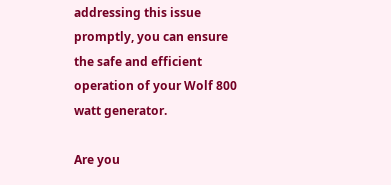addressing this issue promptly, you can ensure the safe and efficient operation of your Wolf 800 watt generator.

Are you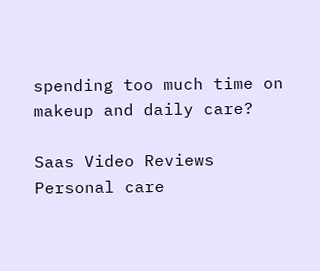spending too much time on makeup and daily care?

Saas Video Reviews
Personal care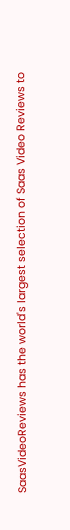SaasVideoReviews has the world's largest selection of Saas Video Reviews to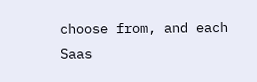choose from, and each Saas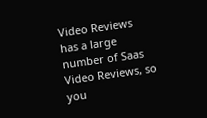Video Reviews has a large number of Saas Video Reviews, so you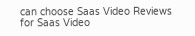can choose Saas Video Reviews for Saas Video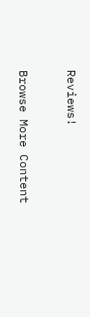Reviews!

Browse More Content